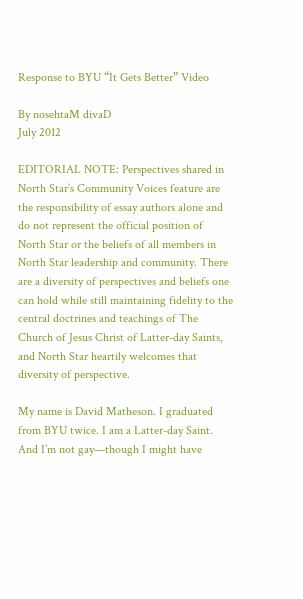Response to BYU “It Gets Better” Video

By nosehtaM divaD
July 2012

EDITORIAL NOTE: Perspectives shared in North Star’s Community Voices feature are the responsibility of essay authors alone and do not represent the official position of North Star or the beliefs of all members in North Star leadership and community. There are a diversity of perspectives and beliefs one can hold while still maintaining fidelity to the central doctrines and teachings of The Church of Jesus Christ of Latter-day Saints, and North Star heartily welcomes that diversity of perspective.

My name is David Matheson. I graduated from BYU twice. I am a Latter-day Saint. And I’m not gay—though I might have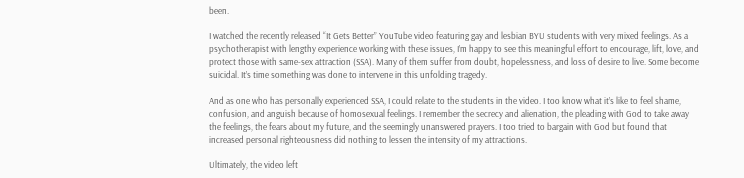been.

I watched the recently released “It Gets Better” YouTube video featuring gay and lesbian BYU students with very mixed feelings. As a psychotherapist with lengthy experience working with these issues, I’m happy to see this meaningful effort to encourage, lift, love, and protect those with same-sex attraction (SSA). Many of them suffer from doubt, hopelessness, and loss of desire to live. Some become suicidal. It’s time something was done to intervene in this unfolding tragedy.

And as one who has personally experienced SSA, I could relate to the students in the video. I too know what it’s like to feel shame, confusion, and anguish because of homosexual feelings. I remember the secrecy and alienation, the pleading with God to take away the feelings, the fears about my future, and the seemingly unanswered prayers. I too tried to bargain with God but found that increased personal righteousness did nothing to lessen the intensity of my attractions.

Ultimately, the video left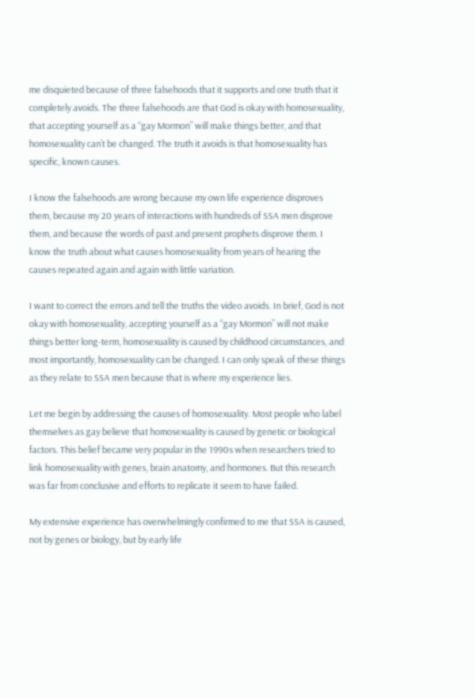me disquieted because of three falsehoods that it supports and one truth that it completely avoids. The three falsehoods are that God is okay with homosexuality, that accepting yourself as a “gay Mormon” will make things better, and that homosexuality can’t be changed. The truth it avoids is that homosexuality has specific, known causes.

I know the falsehoods are wrong because my own life experience disproves them, because my 20 years of interactions with hundreds of SSA men disprove them, and because the words of past and present prophets disprove them. I know the truth about what causes homosexuality from years of hearing the causes repeated again and again with little variation.

I want to correct the errors and tell the truths the video avoids. In brief, God is not okay with homosexuality, accepting yourself as a “gay Mormon” will not make things better long-term, homosexuality is caused by childhood circumstances, and most importantly, homosexuality can be changed. I can only speak of these things as they relate to SSA men because that is where my experience lies.

Let me begin by addressing the causes of homosexuality. Most people who label themselves as gay believe that homosexuality is caused by genetic or biological factors. This belief became very popular in the 1990s when researchers tried to link homosexuality with genes, brain anatomy, and hormones. But this research was far from conclusive and efforts to replicate it seem to have failed.

My extensive experience has overwhelmingly confirmed to me that SSA is caused, not by genes or biology, but by early life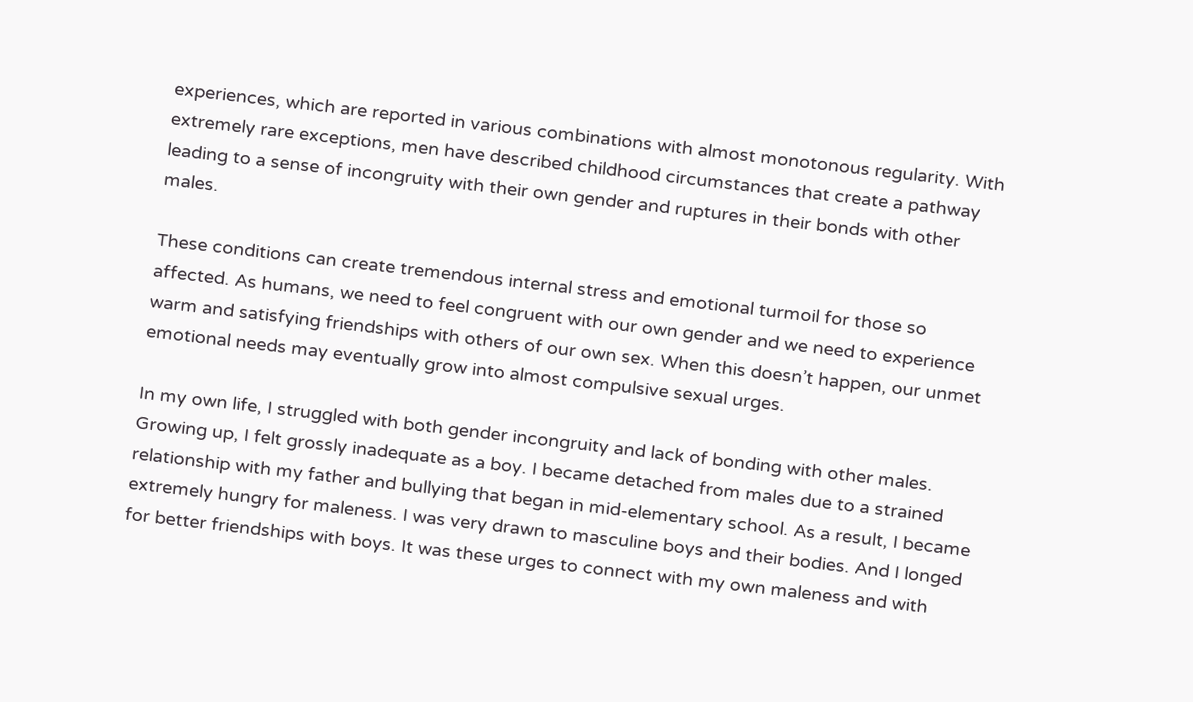experiences, which are reported in various combinations with almost monotonous regularity. With extremely rare exceptions, men have described childhood circumstances that create a pathway leading to a sense of incongruity with their own gender and ruptures in their bonds with other males.

These conditions can create tremendous internal stress and emotional turmoil for those so affected. As humans, we need to feel congruent with our own gender and we need to experience warm and satisfying friendships with others of our own sex. When this doesn’t happen, our unmet emotional needs may eventually grow into almost compulsive sexual urges.

In my own life, I struggled with both gender incongruity and lack of bonding with other males. Growing up, I felt grossly inadequate as a boy. I became detached from males due to a strained relationship with my father and bullying that began in mid-elementary school. As a result, I became extremely hungry for maleness. I was very drawn to masculine boys and their bodies. And I longed for better friendships with boys. It was these urges to connect with my own maleness and with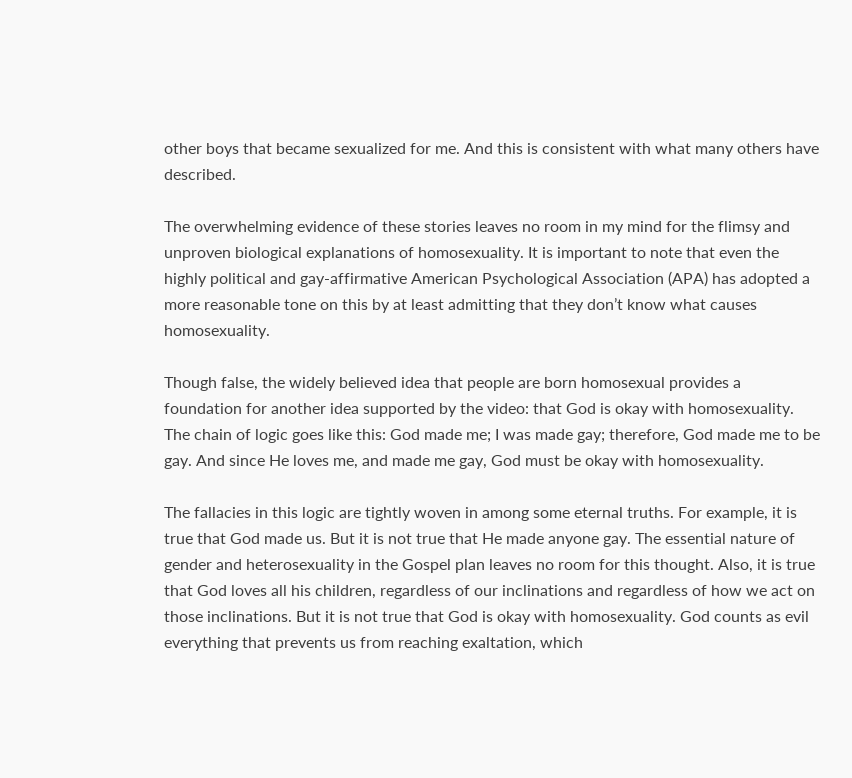other boys that became sexualized for me. And this is consistent with what many others have described.

The overwhelming evidence of these stories leaves no room in my mind for the flimsy and unproven biological explanations of homosexuality. It is important to note that even the highly political and gay-affirmative American Psychological Association (APA) has adopted a more reasonable tone on this by at least admitting that they don’t know what causes homosexuality.

Though false, the widely believed idea that people are born homosexual provides a foundation for another idea supported by the video: that God is okay with homosexuality. The chain of logic goes like this: God made me; I was made gay; therefore, God made me to be gay. And since He loves me, and made me gay, God must be okay with homosexuality.

The fallacies in this logic are tightly woven in among some eternal truths. For example, it is true that God made us. But it is not true that He made anyone gay. The essential nature of gender and heterosexuality in the Gospel plan leaves no room for this thought. Also, it is true that God loves all his children, regardless of our inclinations and regardless of how we act on those inclinations. But it is not true that God is okay with homosexuality. God counts as evil everything that prevents us from reaching exaltation, which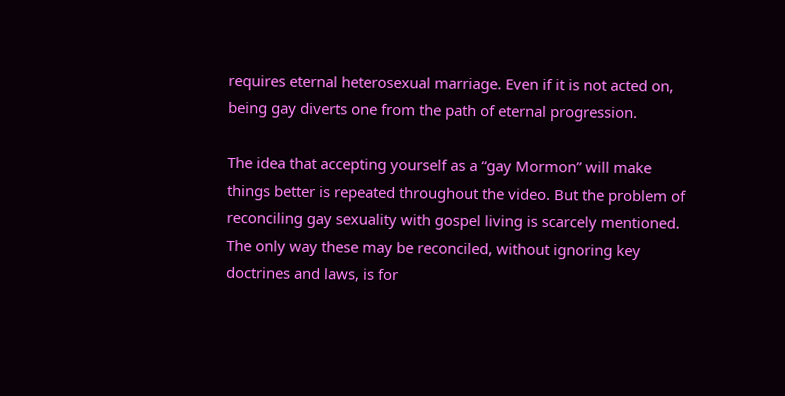requires eternal heterosexual marriage. Even if it is not acted on, being gay diverts one from the path of eternal progression.

The idea that accepting yourself as a “gay Mormon” will make things better is repeated throughout the video. But the problem of reconciling gay sexuality with gospel living is scarcely mentioned. The only way these may be reconciled, without ignoring key doctrines and laws, is for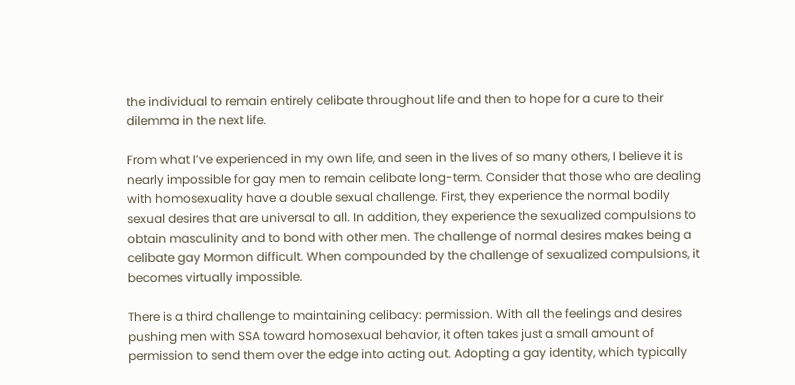the individual to remain entirely celibate throughout life and then to hope for a cure to their dilemma in the next life.

From what I’ve experienced in my own life, and seen in the lives of so many others, I believe it is nearly impossible for gay men to remain celibate long-term. Consider that those who are dealing with homosexuality have a double sexual challenge. First, they experience the normal bodily sexual desires that are universal to all. In addition, they experience the sexualized compulsions to obtain masculinity and to bond with other men. The challenge of normal desires makes being a celibate gay Mormon difficult. When compounded by the challenge of sexualized compulsions, it becomes virtually impossible.

There is a third challenge to maintaining celibacy: permission. With all the feelings and desires pushing men with SSA toward homosexual behavior, it often takes just a small amount of permission to send them over the edge into acting out. Adopting a gay identity, which typically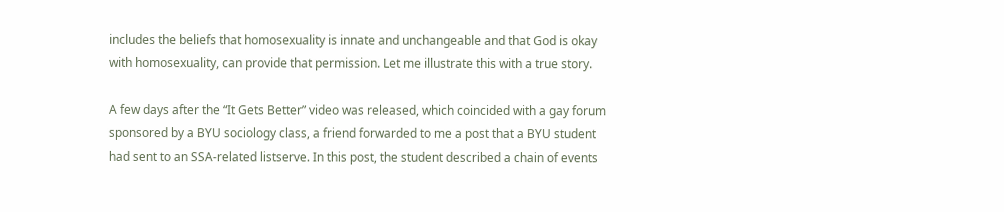includes the beliefs that homosexuality is innate and unchangeable and that God is okay with homosexuality, can provide that permission. Let me illustrate this with a true story.

A few days after the “It Gets Better” video was released, which coincided with a gay forum sponsored by a BYU sociology class, a friend forwarded to me a post that a BYU student had sent to an SSA-related listserve. In this post, the student described a chain of events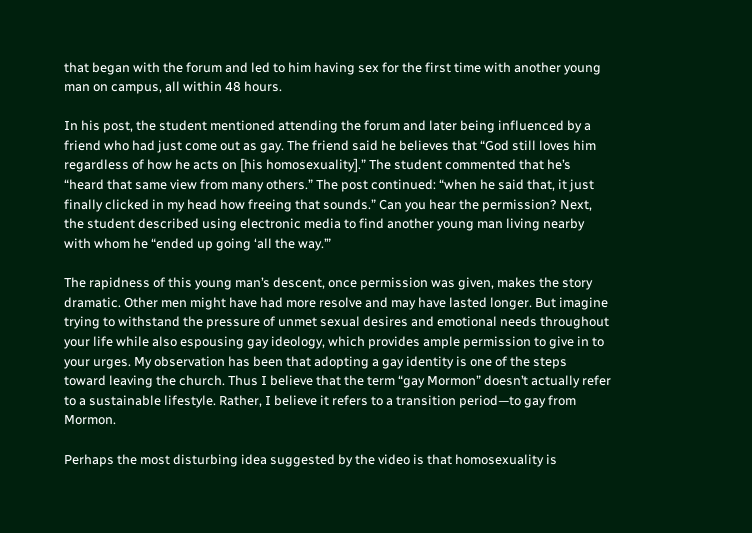that began with the forum and led to him having sex for the first time with another young man on campus, all within 48 hours.

In his post, the student mentioned attending the forum and later being influenced by a friend who had just come out as gay. The friend said he believes that “God still loves him regardless of how he acts on [his homosexuality].” The student commented that he’s “heard that same view from many others.” The post continued: “when he said that, it just finally clicked in my head how freeing that sounds.” Can you hear the permission? Next, the student described using electronic media to find another young man living nearby with whom he “ended up going ‘all the way.’”

The rapidness of this young man’s descent, once permission was given, makes the story dramatic. Other men might have had more resolve and may have lasted longer. But imagine trying to withstand the pressure of unmet sexual desires and emotional needs throughout your life while also espousing gay ideology, which provides ample permission to give in to your urges. My observation has been that adopting a gay identity is one of the steps toward leaving the church. Thus I believe that the term “gay Mormon” doesn’t actually refer to a sustainable lifestyle. Rather, I believe it refers to a transition period—to gay from Mormon.

Perhaps the most disturbing idea suggested by the video is that homosexuality is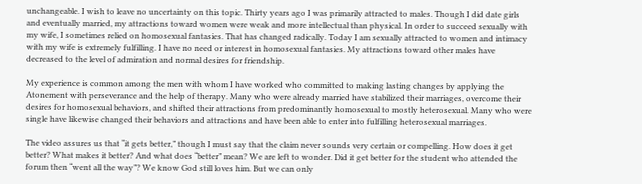unchangeable. I wish to leave no uncertainty on this topic. Thirty years ago I was primarily attracted to males. Though I did date girls and eventually married, my attractions toward women were weak and more intellectual than physical. In order to succeed sexually with my wife, I sometimes relied on homosexual fantasies. That has changed radically. Today I am sexually attracted to women and intimacy with my wife is extremely fulfilling. I have no need or interest in homosexual fantasies. My attractions toward other males have decreased to the level of admiration and normal desires for friendship.

My experience is common among the men with whom I have worked who committed to making lasting changes by applying the Atonement with perseverance and the help of therapy. Many who were already married have stabilized their marriages, overcome their desires for homosexual behaviors, and shifted their attractions from predominantly homosexual to mostly heterosexual. Many who were single have likewise changed their behaviors and attractions and have been able to enter into fulfilling heterosexual marriages.

The video assures us that “it gets better,” though I must say that the claim never sounds very certain or compelling. How does it get better? What makes it better? And what does “better” mean? We are left to wonder. Did it get better for the student who attended the forum then “went all the way”? We know God still loves him. But we can only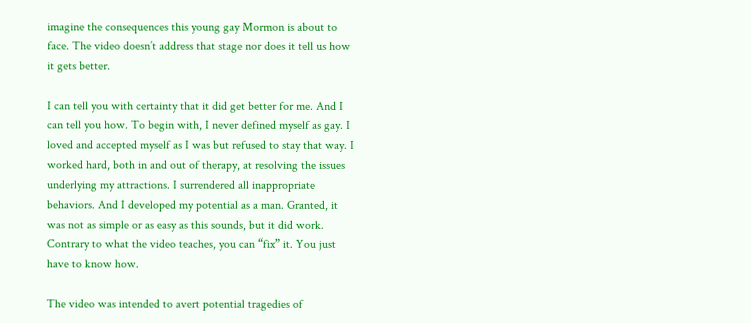imagine the consequences this young gay Mormon is about to face. The video doesn’t address that stage nor does it tell us how it gets better.

I can tell you with certainty that it did get better for me. And I can tell you how. To begin with, I never defined myself as gay. I loved and accepted myself as I was but refused to stay that way. I worked hard, both in and out of therapy, at resolving the issues underlying my attractions. I surrendered all inappropriate behaviors. And I developed my potential as a man. Granted, it was not as simple or as easy as this sounds, but it did work. Contrary to what the video teaches, you can “fix” it. You just have to know how.

The video was intended to avert potential tragedies of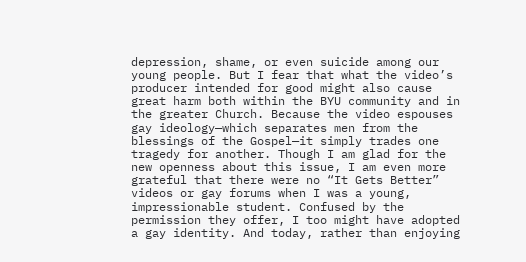depression, shame, or even suicide among our young people. But I fear that what the video’s producer intended for good might also cause great harm both within the BYU community and in the greater Church. Because the video espouses gay ideology—which separates men from the blessings of the Gospel—it simply trades one tragedy for another. Though I am glad for the new openness about this issue, I am even more grateful that there were no “It Gets Better” videos or gay forums when I was a young, impressionable student. Confused by the permission they offer, I too might have adopted a gay identity. And today, rather than enjoying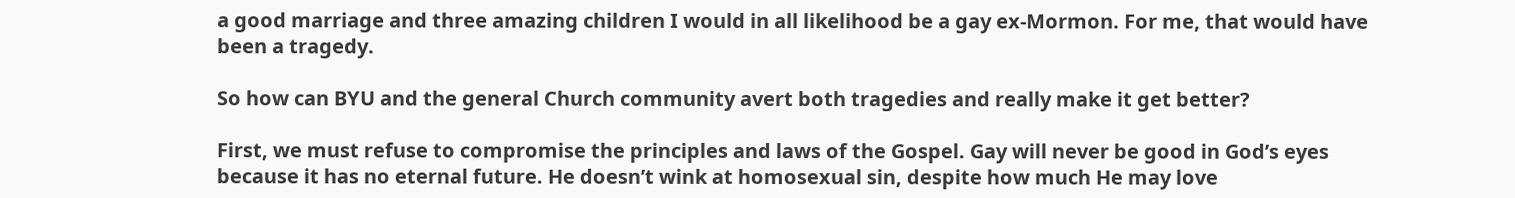a good marriage and three amazing children I would in all likelihood be a gay ex-Mormon. For me, that would have been a tragedy.

So how can BYU and the general Church community avert both tragedies and really make it get better?

First, we must refuse to compromise the principles and laws of the Gospel. Gay will never be good in God’s eyes because it has no eternal future. He doesn’t wink at homosexual sin, despite how much He may love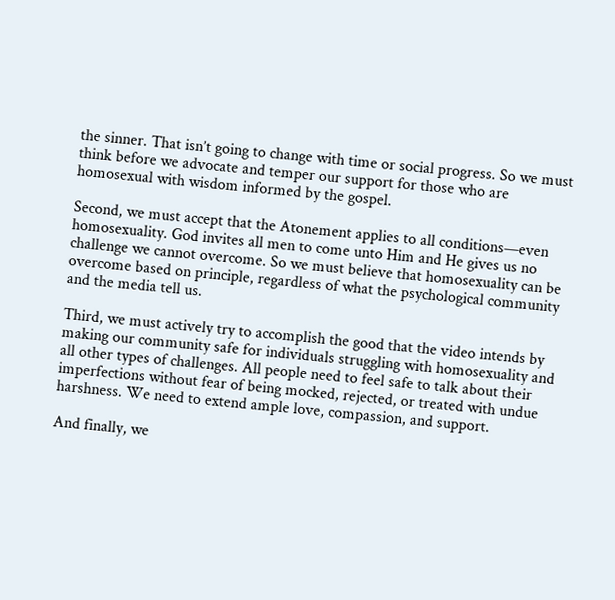the sinner. That isn’t going to change with time or social progress. So we must think before we advocate and temper our support for those who are homosexual with wisdom informed by the gospel.

Second, we must accept that the Atonement applies to all conditions—even homosexuality. God invites all men to come unto Him and He gives us no challenge we cannot overcome. So we must believe that homosexuality can be overcome based on principle, regardless of what the psychological community and the media tell us.

Third, we must actively try to accomplish the good that the video intends by making our community safe for individuals struggling with homosexuality and all other types of challenges. All people need to feel safe to talk about their imperfections without fear of being mocked, rejected, or treated with undue harshness. We need to extend ample love, compassion, and support.

And finally, we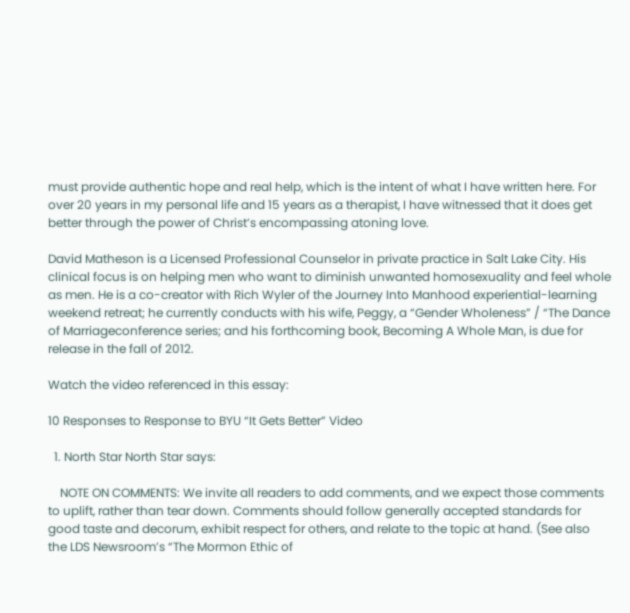must provide authentic hope and real help, which is the intent of what I have written here. For over 20 years in my personal life and 15 years as a therapist, I have witnessed that it does get better through the power of Christ’s encompassing atoning love.

David Matheson is a Licensed Professional Counselor in private practice in Salt Lake City. His clinical focus is on helping men who want to diminish unwanted homosexuality and feel whole as men. He is a co-creator with Rich Wyler of the Journey Into Manhood experiential-learning weekend retreat; he currently conducts with his wife, Peggy, a “Gender Wholeness” / “The Dance of Marriageconference series; and his forthcoming book, Becoming A Whole Man, is due for release in the fall of 2012.

Watch the video referenced in this essay:

10 Responses to Response to BYU “It Gets Better” Video

  1. North Star North Star says:

    NOTE ON COMMENTS: We invite all readers to add comments, and we expect those comments to uplift, rather than tear down. Comments should follow generally accepted standards for good taste and decorum, exhibit respect for others, and relate to the topic at hand. (See also the LDS Newsroom’s “The Mormon Ethic of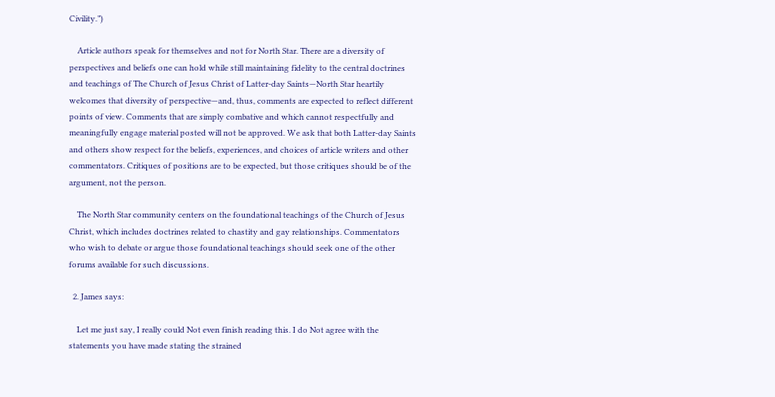Civility.”)

    Article authors speak for themselves and not for North Star. There are a diversity of perspectives and beliefs one can hold while still maintaining fidelity to the central doctrines and teachings of The Church of Jesus Christ of Latter-day Saints—North Star heartily welcomes that diversity of perspective—and, thus, comments are expected to reflect different points of view. Comments that are simply combative and which cannot respectfully and meaningfully engage material posted will not be approved. We ask that both Latter-day Saints and others show respect for the beliefs, experiences, and choices of article writers and other commentators. Critiques of positions are to be expected, but those critiques should be of the argument, not the person.

    The North Star community centers on the foundational teachings of the Church of Jesus Christ, which includes doctrines related to chastity and gay relationships. Commentators who wish to debate or argue those foundational teachings should seek one of the other forums available for such discussions.

  2. James says:

    Let me just say, I really could Not even finish reading this. I do Not agree with the statements you have made stating the strained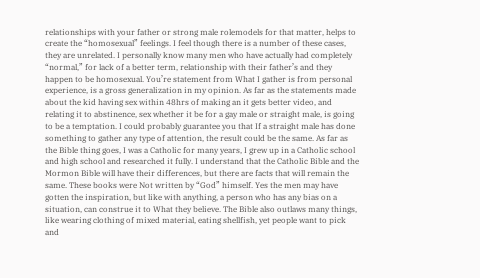relationships with your father or strong male rolemodels for that matter, helps to create the “homosexual” feelings. I feel though there is a number of these cases, they are unrelated. I personally know many men who have actually had completely “normal,” for lack of a better term, relationship with their father’s and they happen to be homosexual. You’re statement from What I gather is from personal experience, is a gross generalization in my opinion. As far as the statements made about the kid having sex within 48hrs of making an it gets better video, and relating it to abstinence, sex whether it be for a gay male or straight male, is going to be a temptation. I could probably guarantee you that If a straight male has done something to gather any type of attention, the result could be the same. As far as the Bible thing goes, I was a Catholic for many years, I grew up in a Catholic school and high school and researched it fully. I understand that the Catholic Bible and the Mormon Bible will have their differences, but there are facts that will remain the same. These books were Not written by “God” himself. Yes the men may have gotten the inspiration, but like with anything, a person who has any bias on a situation, can construe it to What they believe. The Bible also outlaws many things, like wearing clothing of mixed material, eating shellfish, yet people want to pick and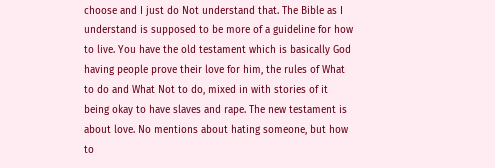choose and I just do Not understand that. The Bible as I understand is supposed to be more of a guideline for how to live. You have the old testament which is basically God having people prove their love for him, the rules of What to do and What Not to do, mixed in with stories of it being okay to have slaves and rape. The new testament is about love. No mentions about hating someone, but how to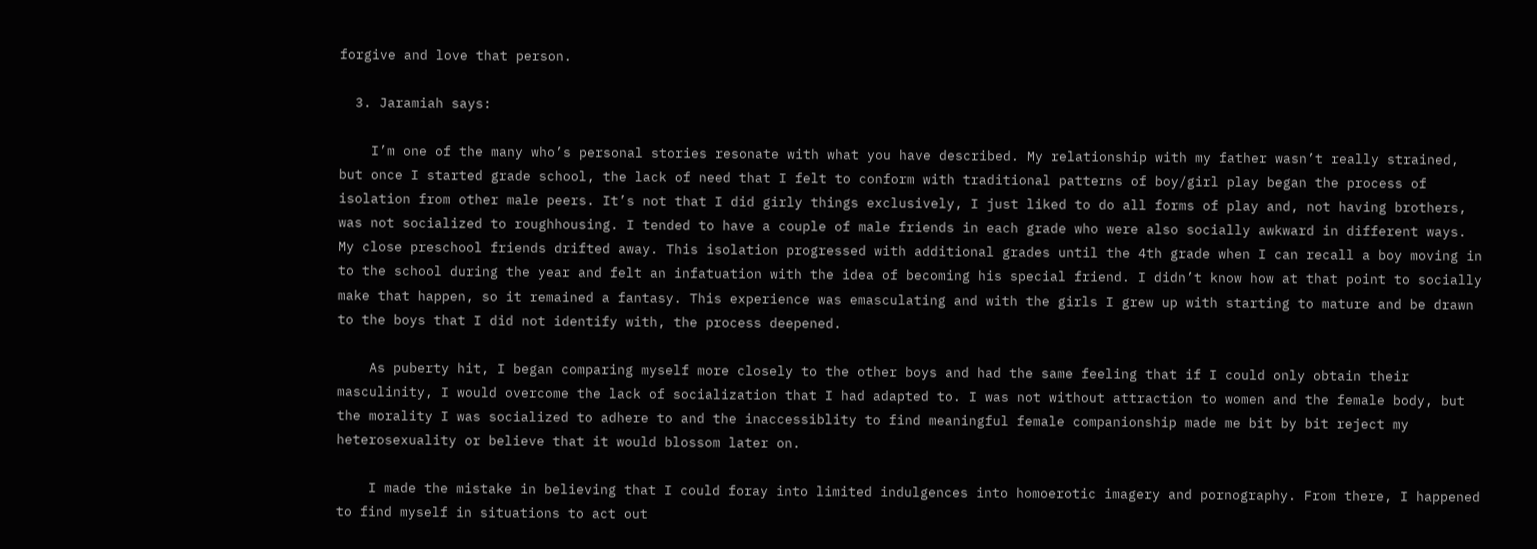forgive and love that person.

  3. Jaramiah says:

    I’m one of the many who’s personal stories resonate with what you have described. My relationship with my father wasn’t really strained, but once I started grade school, the lack of need that I felt to conform with traditional patterns of boy/girl play began the process of isolation from other male peers. It’s not that I did girly things exclusively, I just liked to do all forms of play and, not having brothers, was not socialized to roughhousing. I tended to have a couple of male friends in each grade who were also socially awkward in different ways. My close preschool friends drifted away. This isolation progressed with additional grades until the 4th grade when I can recall a boy moving in to the school during the year and felt an infatuation with the idea of becoming his special friend. I didn’t know how at that point to socially make that happen, so it remained a fantasy. This experience was emasculating and with the girls I grew up with starting to mature and be drawn to the boys that I did not identify with, the process deepened.

    As puberty hit, I began comparing myself more closely to the other boys and had the same feeling that if I could only obtain their masculinity, I would overcome the lack of socialization that I had adapted to. I was not without attraction to women and the female body, but the morality I was socialized to adhere to and the inaccessiblity to find meaningful female companionship made me bit by bit reject my heterosexuality or believe that it would blossom later on.

    I made the mistake in believing that I could foray into limited indulgences into homoerotic imagery and pornography. From there, I happened to find myself in situations to act out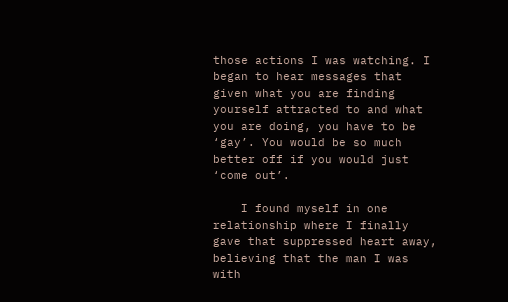those actions I was watching. I began to hear messages that given what you are finding yourself attracted to and what you are doing, you have to be ‘gay’. You would be so much better off if you would just ‘come out’.

    I found myself in one relationship where I finally gave that suppressed heart away, believing that the man I was with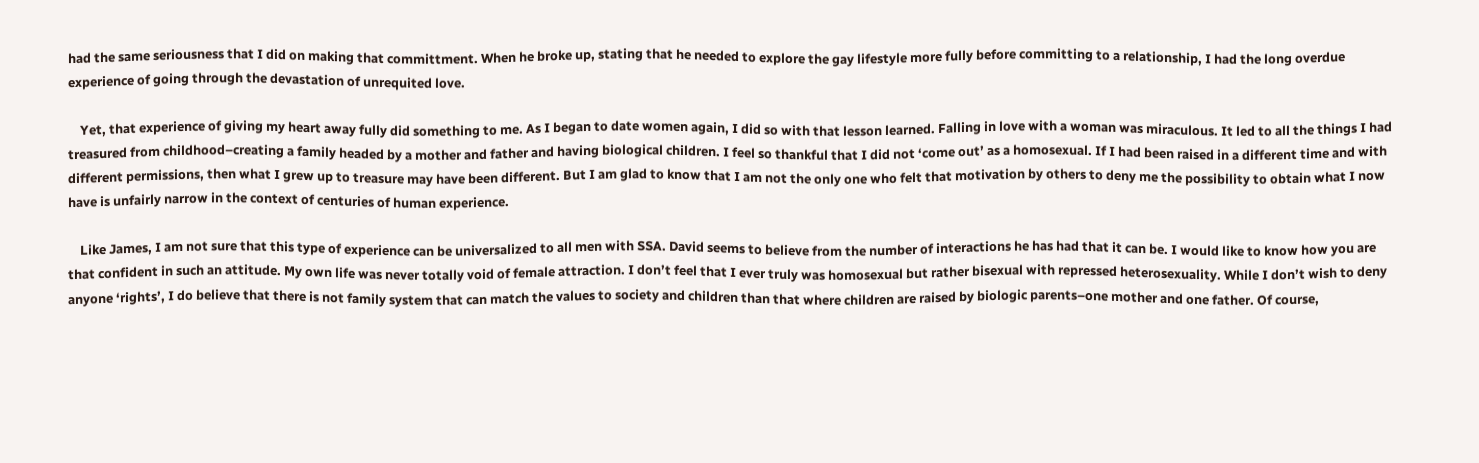had the same seriousness that I did on making that committment. When he broke up, stating that he needed to explore the gay lifestyle more fully before committing to a relationship, I had the long overdue experience of going through the devastation of unrequited love.

    Yet, that experience of giving my heart away fully did something to me. As I began to date women again, I did so with that lesson learned. Falling in love with a woman was miraculous. It led to all the things I had treasured from childhood–creating a family headed by a mother and father and having biological children. I feel so thankful that I did not ‘come out’ as a homosexual. If I had been raised in a different time and with different permissions, then what I grew up to treasure may have been different. But I am glad to know that I am not the only one who felt that motivation by others to deny me the possibility to obtain what I now have is unfairly narrow in the context of centuries of human experience.

    Like James, I am not sure that this type of experience can be universalized to all men with SSA. David seems to believe from the number of interactions he has had that it can be. I would like to know how you are that confident in such an attitude. My own life was never totally void of female attraction. I don’t feel that I ever truly was homosexual but rather bisexual with repressed heterosexuality. While I don’t wish to deny anyone ‘rights’, I do believe that there is not family system that can match the values to society and children than that where children are raised by biologic parents–one mother and one father. Of course,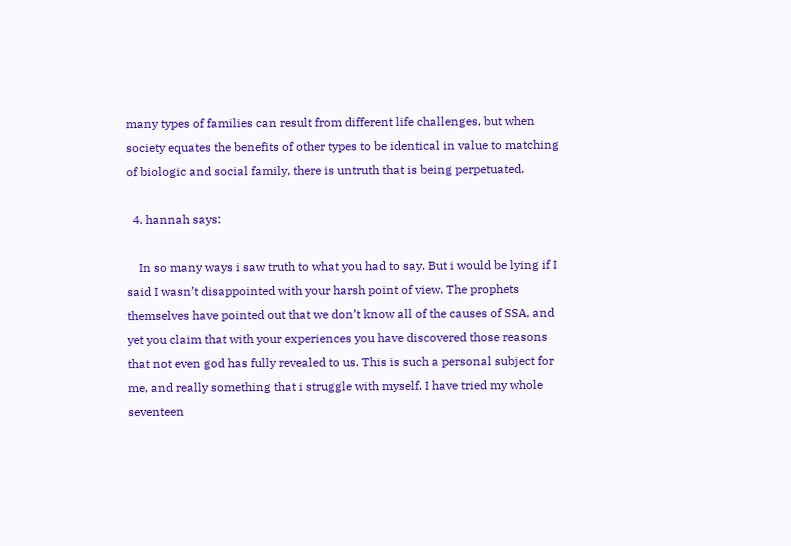many types of families can result from different life challenges, but when society equates the benefits of other types to be identical in value to matching of biologic and social family, there is untruth that is being perpetuated.

  4. hannah says:

    In so many ways i saw truth to what you had to say. But i would be lying if I said I wasn’t disappointed with your harsh point of view. The prophets themselves have pointed out that we don’t know all of the causes of SSA, and yet you claim that with your experiences you have discovered those reasons that not even god has fully revealed to us. This is such a personal subject for me, and really something that i struggle with myself. I have tried my whole seventeen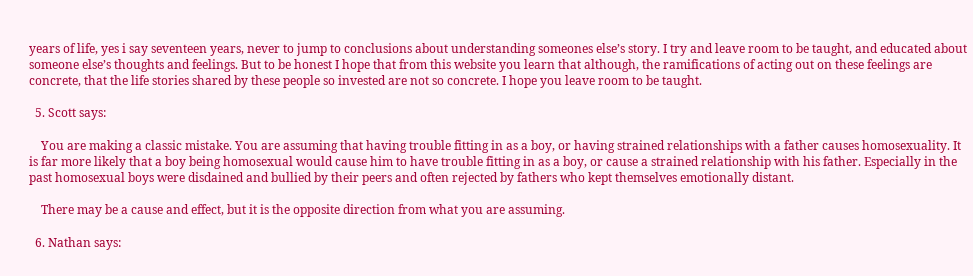years of life, yes i say seventeen years, never to jump to conclusions about understanding someones else’s story. I try and leave room to be taught, and educated about someone else’s thoughts and feelings. But to be honest I hope that from this website you learn that although, the ramifications of acting out on these feelings are concrete, that the life stories shared by these people so invested are not so concrete. I hope you leave room to be taught.

  5. Scott says:

    You are making a classic mistake. You are assuming that having trouble fitting in as a boy, or having strained relationships with a father causes homosexuality. It is far more likely that a boy being homosexual would cause him to have trouble fitting in as a boy, or cause a strained relationship with his father. Especially in the past homosexual boys were disdained and bullied by their peers and often rejected by fathers who kept themselves emotionally distant.

    There may be a cause and effect, but it is the opposite direction from what you are assuming.

  6. Nathan says: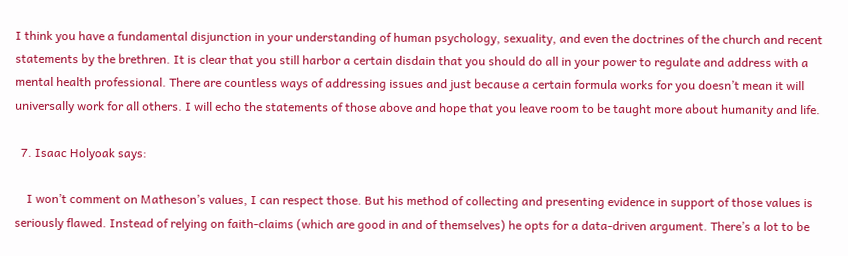I think you have a fundamental disjunction in your understanding of human psychology, sexuality, and even the doctrines of the church and recent statements by the brethren. It is clear that you still harbor a certain disdain that you should do all in your power to regulate and address with a mental health professional. There are countless ways of addressing issues and just because a certain formula works for you doesn’t mean it will universally work for all others. I will echo the statements of those above and hope that you leave room to be taught more about humanity and life.

  7. Isaac Holyoak says:

    I won’t comment on Matheson’s values, I can respect those. But his method of collecting and presenting evidence in support of those values is seriously flawed. Instead of relying on faith-claims (which are good in and of themselves) he opts for a data-driven argument. There’s a lot to be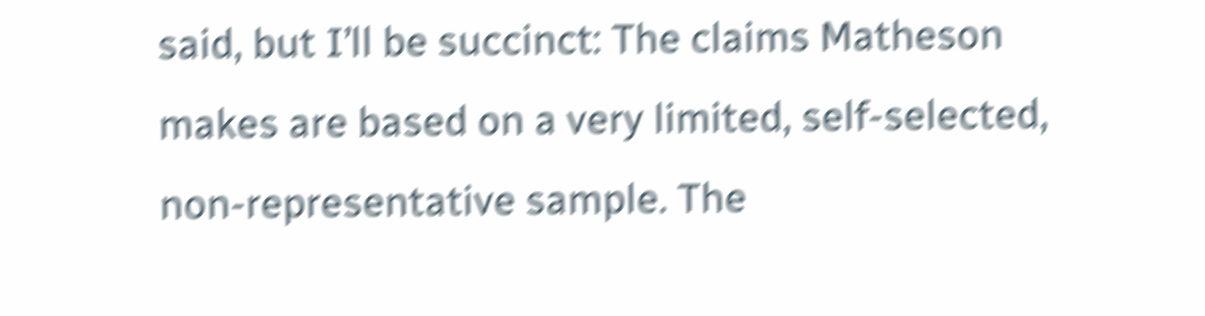said, but I’ll be succinct: The claims Matheson makes are based on a very limited, self-selected, non-representative sample. The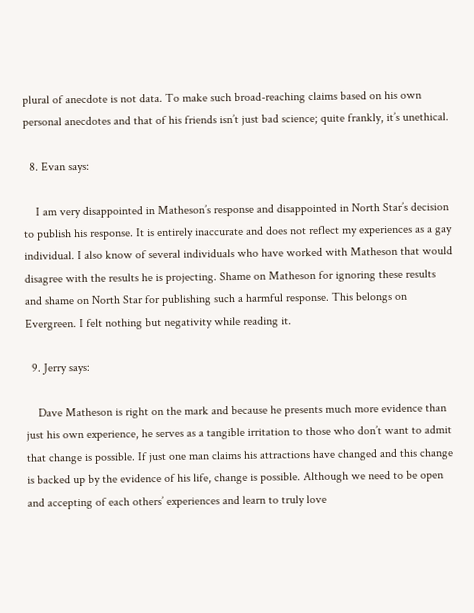plural of anecdote is not data. To make such broad-reaching claims based on his own personal anecdotes and that of his friends isn’t just bad science; quite frankly, it’s unethical.

  8. Evan says:

    I am very disappointed in Matheson’s response and disappointed in North Star’s decision to publish his response. It is entirely inaccurate and does not reflect my experiences as a gay individual. I also know of several individuals who have worked with Matheson that would disagree with the results he is projecting. Shame on Matheson for ignoring these results and shame on North Star for publishing such a harmful response. This belongs on Evergreen. I felt nothing but negativity while reading it.

  9. Jerry says:

    Dave Matheson is right on the mark and because he presents much more evidence than just his own experience, he serves as a tangible irritation to those who don’t want to admit that change is possible. If just one man claims his attractions have changed and this change is backed up by the evidence of his life, change is possible. Although we need to be open and accepting of each others’ experiences and learn to truly love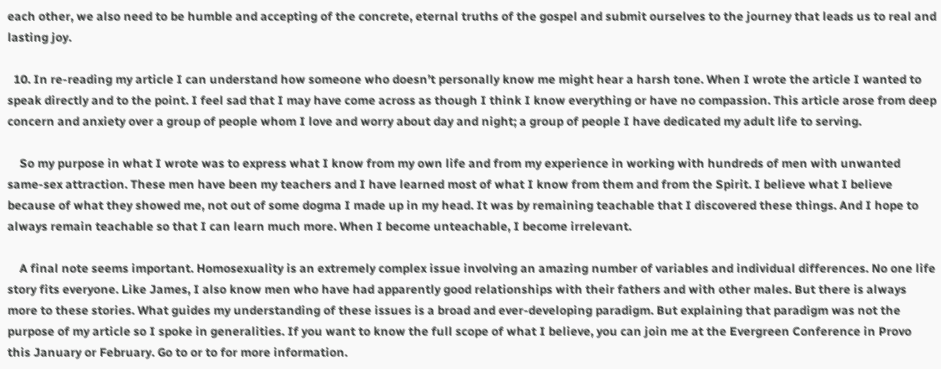each other, we also need to be humble and accepting of the concrete, eternal truths of the gospel and submit ourselves to the journey that leads us to real and lasting joy.

  10. In re-reading my article I can understand how someone who doesn’t personally know me might hear a harsh tone. When I wrote the article I wanted to speak directly and to the point. I feel sad that I may have come across as though I think I know everything or have no compassion. This article arose from deep concern and anxiety over a group of people whom I love and worry about day and night; a group of people I have dedicated my adult life to serving.

    So my purpose in what I wrote was to express what I know from my own life and from my experience in working with hundreds of men with unwanted same-sex attraction. These men have been my teachers and I have learned most of what I know from them and from the Spirit. I believe what I believe because of what they showed me, not out of some dogma I made up in my head. It was by remaining teachable that I discovered these things. And I hope to always remain teachable so that I can learn much more. When I become unteachable, I become irrelevant.

    A final note seems important. Homosexuality is an extremely complex issue involving an amazing number of variables and individual differences. No one life story fits everyone. Like James, I also know men who have had apparently good relationships with their fathers and with other males. But there is always more to these stories. What guides my understanding of these issues is a broad and ever-developing paradigm. But explaining that paradigm was not the purpose of my article so I spoke in generalities. If you want to know the full scope of what I believe, you can join me at the Evergreen Conference in Provo this January or February. Go to or to for more information.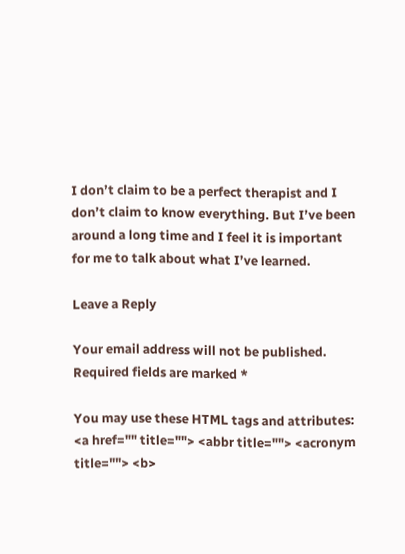I don’t claim to be a perfect therapist and I don’t claim to know everything. But I’ve been around a long time and I feel it is important for me to talk about what I’ve learned.

Leave a Reply

Your email address will not be published. Required fields are marked *

You may use these HTML tags and attributes: <a href="" title=""> <abbr title=""> <acronym title=""> <b>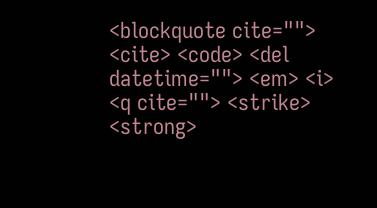<blockquote cite=""> <cite> <code> <del datetime=""> <em> <i> <q cite=""> <strike> <strong>